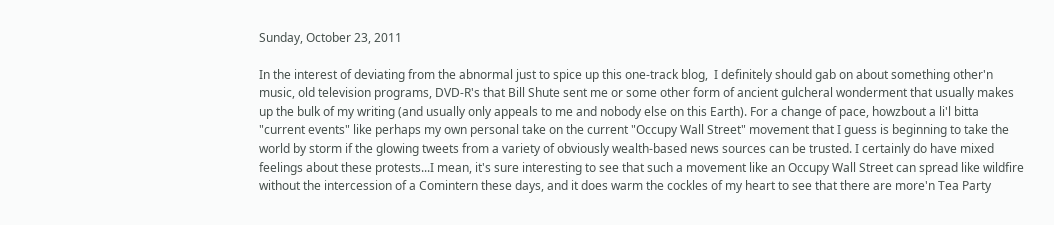Sunday, October 23, 2011

In the interest of deviating from the abnormal just to spice up this one-track blog,  I definitely should gab on about something other'n music, old television programs, DVD-R's that Bill Shute sent me or some other form of ancient gulcheral wonderment that usually makes up the bulk of my writing (and usually only appeals to me and nobody else on this Earth). For a change of pace, howzbout a li'l bitta "current events" like perhaps my own personal take on the current "Occupy Wall Street" movement that I guess is beginning to take the world by storm if the glowing tweets from a variety of obviously wealth-based news sources can be trusted. I certainly do have mixed feelings about these protests...I mean, it's sure interesting to see that such a movement like an Occupy Wall Street can spread like wildfire without the intercession of a Comintern these days, and it does warm the cockles of my heart to see that there are more'n Tea Party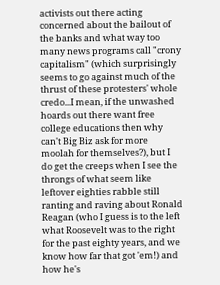activists out there acting concerned about the bailout of the banks and what way too many news programs call "crony capitalism" (which surprisingly seems to go against much of the thrust of these protesters' whole credo...I mean, if the unwashed hoards out there want free college educations then why can't Big Biz ask for more moolah for themselves?), but I do get the creeps when I see the throngs of what seem like leftover eighties rabble still ranting and raving about Ronald Reagan (who I guess is to the left what Roosevelt was to the right for the past eighty years, and we know how far that got 'em!) and how he's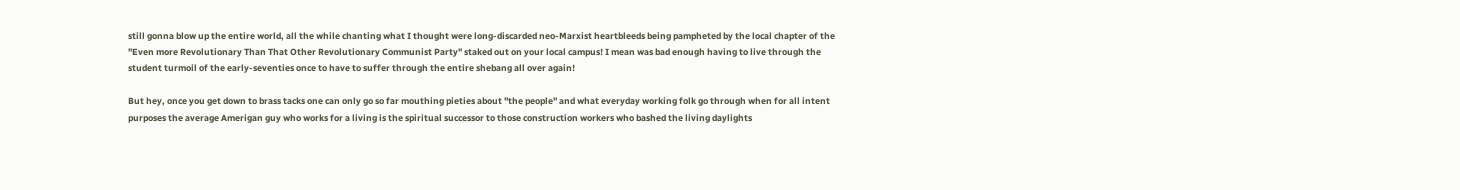still gonna blow up the entire world, all the while chanting what I thought were long-discarded neo-Marxist heartbleeds being pampheted by the local chapter of the "Even more Revolutionary Than That Other Revolutionary Communist Party" staked out on your local campus! I mean was bad enough having to live through the student turmoil of the early-seventies once to have to suffer through the entire shebang all over again!

But hey, once you get down to brass tacks one can only go so far mouthing pieties about "the people" and what everyday working folk go through when for all intent purposes the average Amerigan guy who works for a living is the spiritual successor to those construction workers who bashed the living daylights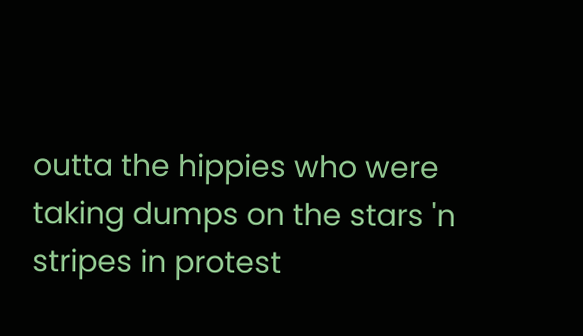outta the hippies who were taking dumps on the stars 'n stripes in protest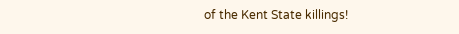of the Kent State killings!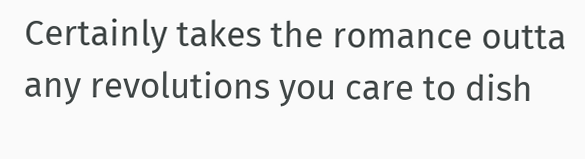Certainly takes the romance outta any revolutions you care to dish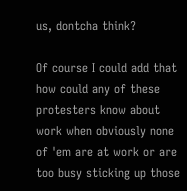us, dontcha think?

Of course I could add that how could any of these protesters know about work when obviously none of 'em are at work or are too busy sticking up those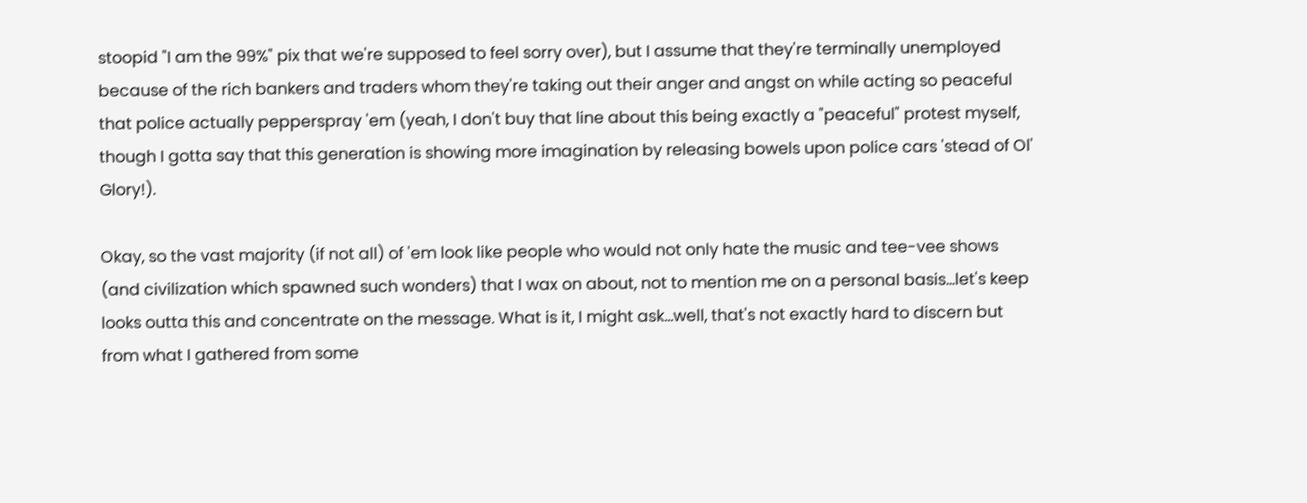stoopid "I am the 99%" pix that we're supposed to feel sorry over), but I assume that they're terminally unemployed because of the rich bankers and traders whom they're taking out their anger and angst on while acting so peaceful that police actually pepperspray 'em (yeah, I don't buy that line about this being exactly a "peaceful" protest myself, though I gotta say that this generation is showing more imagination by releasing bowels upon police cars 'stead of Ol' Glory!).

Okay, so the vast majority (if not all) of 'em look like people who would not only hate the music and tee-vee shows (and civilization which spawned such wonders) that I wax on about, not to mention me on a personal basis...let's keep looks outta this and concentrate on the message. What is it, I might ask...well, that's not exactly hard to discern but from what I gathered from some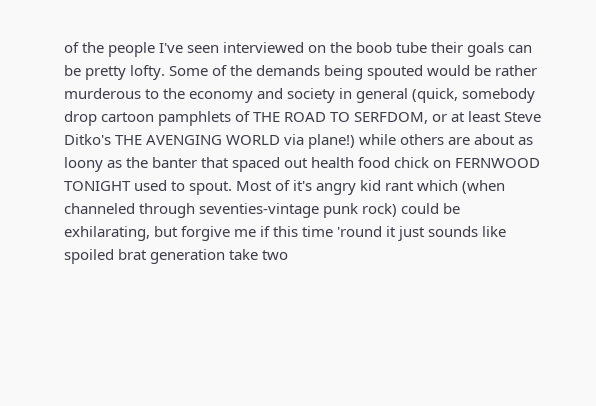of the people I've seen interviewed on the boob tube their goals can be pretty lofty. Some of the demands being spouted would be rather murderous to the economy and society in general (quick, somebody drop cartoon pamphlets of THE ROAD TO SERFDOM, or at least Steve Ditko's THE AVENGING WORLD via plane!) while others are about as loony as the banter that spaced out health food chick on FERNWOOD TONIGHT used to spout. Most of it's angry kid rant which (when channeled through seventies-vintage punk rock) could be exhilarating, but forgive me if this time 'round it just sounds like spoiled brat generation take two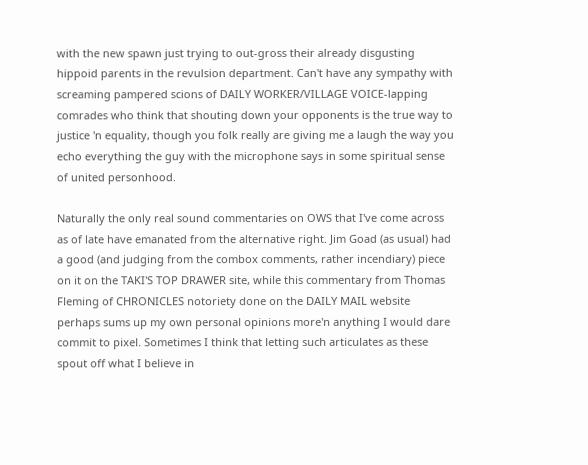with the new spawn just trying to out-gross their already disgusting hippoid parents in the revulsion department. Can't have any sympathy with screaming pampered scions of DAILY WORKER/VILLAGE VOICE-lapping comrades who think that shouting down your opponents is the true way to justice 'n equality, though you folk really are giving me a laugh the way you echo everything the guy with the microphone says in some spiritual sense of united personhood.

Naturally the only real sound commentaries on OWS that I've come across as of late have emanated from the alternative right. Jim Goad (as usual) had a good (and judging from the combox comments, rather incendiary) piece on it on the TAKI'S TOP DRAWER site, while this commentary from Thomas Fleming of CHRONICLES notoriety done on the DAILY MAIL website perhaps sums up my own personal opinions more'n anything I would dare commit to pixel. Sometimes I think that letting such articulates as these spout off what I believe in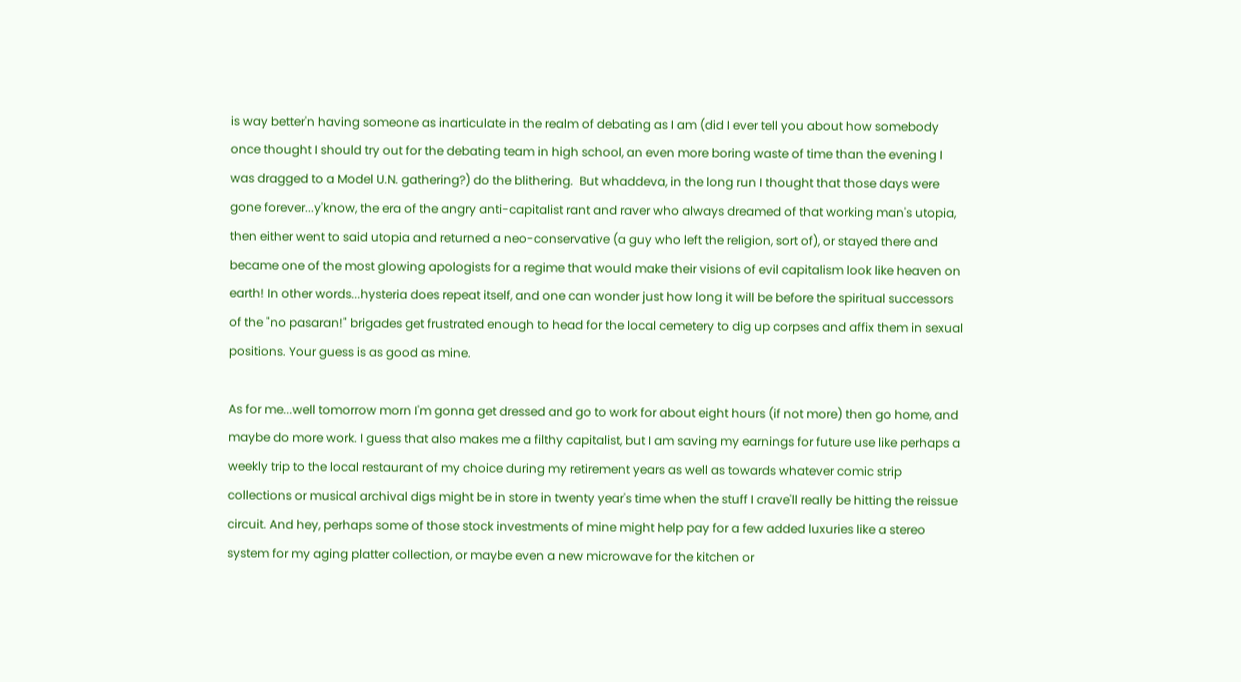is way better'n having someone as inarticulate in the realm of debating as I am (did I ever tell you about how somebody once thought I should try out for the debating team in high school, an even more boring waste of time than the evening I was dragged to a Model U.N. gathering?) do the blithering.  But whaddeva, in the long run I thought that those days were gone forever...y'know, the era of the angry anti-capitalist rant and raver who always dreamed of that working man's utopia, then either went to said utopia and returned a neo-conservative (a guy who left the religion, sort of), or stayed there and became one of the most glowing apologists for a regime that would make their visions of evil capitalism look like heaven on earth! In other words...hysteria does repeat itself, and one can wonder just how long it will be before the spiritual successors of the "no pasaran!" brigades get frustrated enough to head for the local cemetery to dig up corpses and affix them in sexual positions. Your guess is as good as mine.

As for me...well tomorrow morn I'm gonna get dressed and go to work for about eight hours (if not more) then go home, and maybe do more work. I guess that also makes me a filthy capitalist, but I am saving my earnings for future use like perhaps a weekly trip to the local restaurant of my choice during my retirement years as well as towards whatever comic strip collections or musical archival digs might be in store in twenty year's time when the stuff I crave'll really be hitting the reissue circuit. And hey, perhaps some of those stock investments of mine might help pay for a few added luxuries like a stereo system for my aging platter collection, or maybe even a new microwave for the kitchen or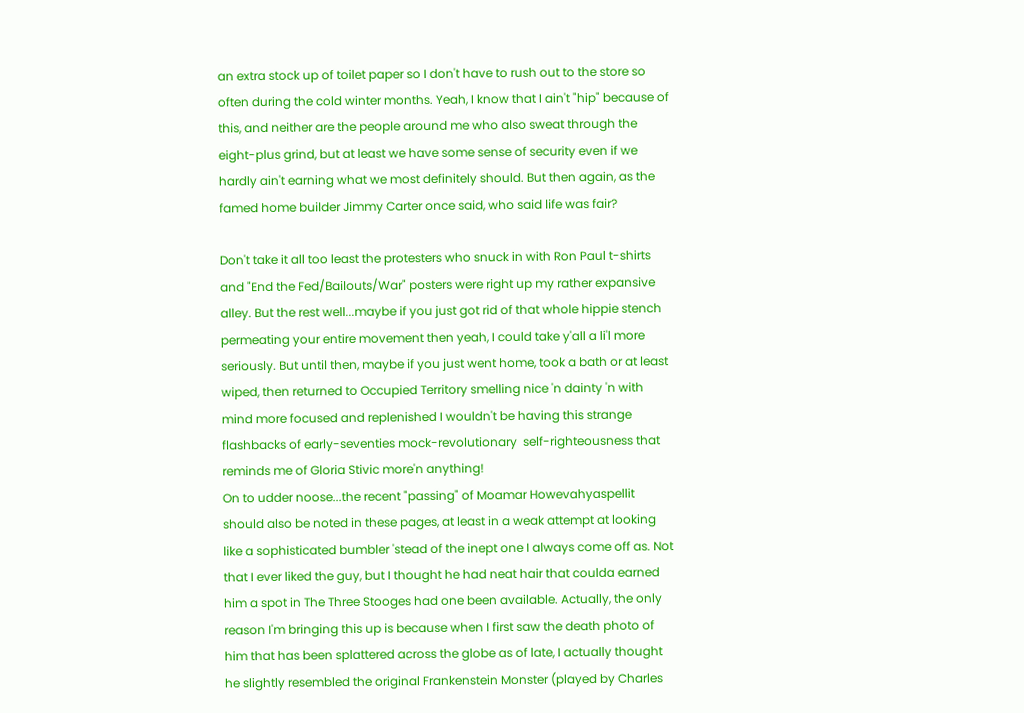an extra stock up of toilet paper so I don't have to rush out to the store so often during the cold winter months. Yeah, I know that I ain't "hip" because of this, and neither are the people around me who also sweat through the eight-plus grind, but at least we have some sense of security even if we hardly ain't earning what we most definitely should. But then again, as the famed home builder Jimmy Carter once said, who said life was fair?

Don't take it all too least the protesters who snuck in with Ron Paul t-shirts and "End the Fed/Bailouts/War" posters were right up my rather expansive alley. But the rest well...maybe if you just got rid of that whole hippie stench permeating your entire movement then yeah, I could take y'all a li'l more seriously. But until then, maybe if you just went home, took a bath or at least wiped, then returned to Occupied Territory smelling nice 'n dainty 'n with mind more focused and replenished I wouldn't be having this strange flashbacks of early-seventies mock-revolutionary  self-righteousness that reminds me of Gloria Stivic more'n anything!
On to udder noose...the recent "passing" of Moamar Howevahyaspellit should also be noted in these pages, at least in a weak attempt at looking like a sophisticated bumbler 'stead of the inept one I always come off as. Not that I ever liked the guy, but I thought he had neat hair that coulda earned him a spot in The Three Stooges had one been available. Actually, the only reason I'm bringing this up is because when I first saw the death photo of him that has been splattered across the globe as of late, I actually thought he slightly resembled the original Frankenstein Monster (played by Charles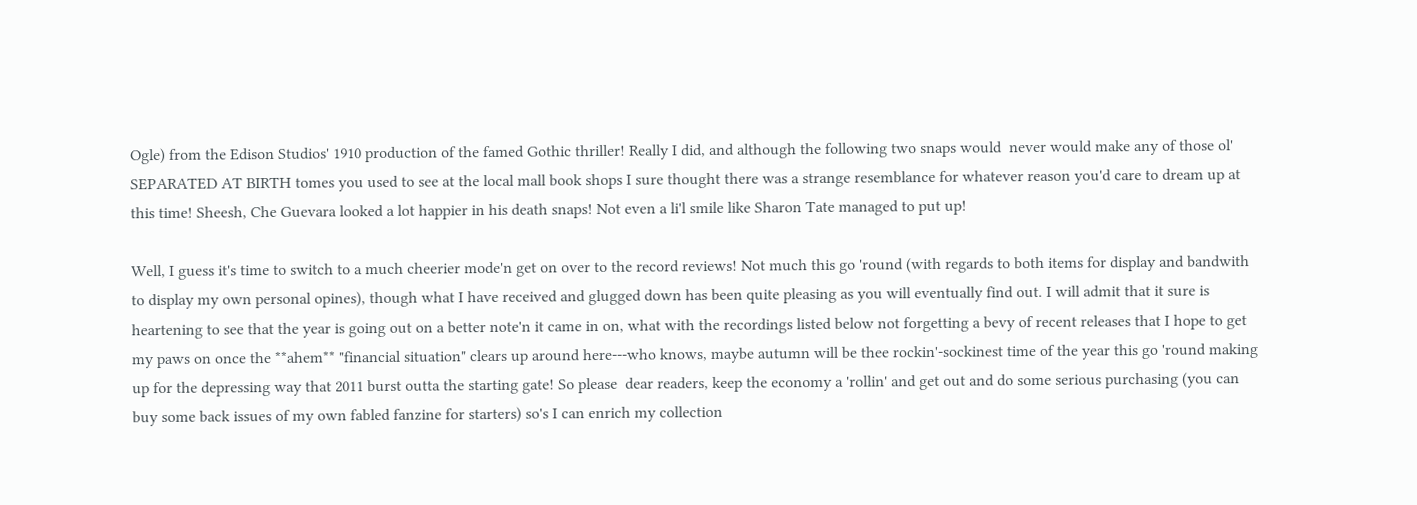Ogle) from the Edison Studios' 1910 production of the famed Gothic thriller! Really I did, and although the following two snaps would  never would make any of those ol' SEPARATED AT BIRTH tomes you used to see at the local mall book shops I sure thought there was a strange resemblance for whatever reason you'd care to dream up at this time! Sheesh, Che Guevara looked a lot happier in his death snaps! Not even a li'l smile like Sharon Tate managed to put up!

Well, I guess it's time to switch to a much cheerier mode'n get on over to the record reviews! Not much this go 'round (with regards to both items for display and bandwith to display my own personal opines), though what I have received and glugged down has been quite pleasing as you will eventually find out. I will admit that it sure is heartening to see that the year is going out on a better note'n it came in on, what with the recordings listed below not forgetting a bevy of recent releases that I hope to get my paws on once the **ahem** "financial situation" clears up around here---who knows, maybe autumn will be thee rockin'-sockinest time of the year this go 'round making up for the depressing way that 2011 burst outta the starting gate! So please  dear readers, keep the economy a 'rollin' and get out and do some serious purchasing (you can buy some back issues of my own fabled fanzine for starters) so's I can enrich my collection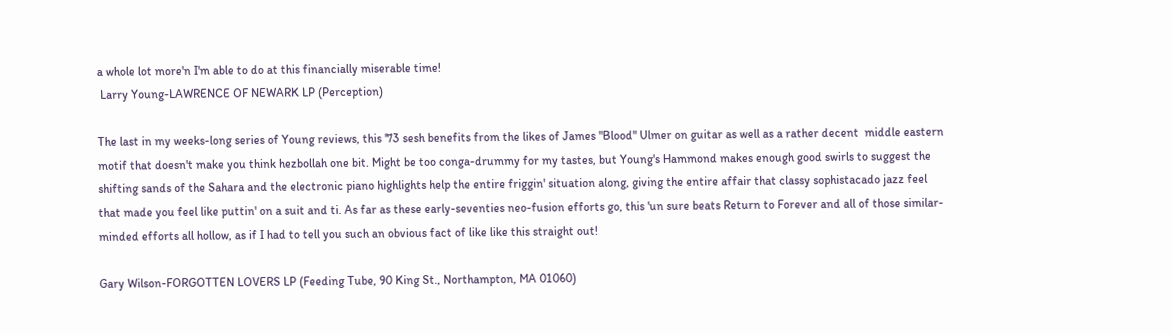a whole lot more'n I'm able to do at this financially miserable time!
 Larry Young-LAWRENCE OF NEWARK LP (Perception)

The last in my weeks-long series of Young reviews, this '73 sesh benefits from the likes of James "Blood" Ulmer on guitar as well as a rather decent  middle eastern motif that doesn't make you think hezbollah one bit. Might be too conga-drummy for my tastes, but Young's Hammond makes enough good swirls to suggest the shifting sands of the Sahara and the electronic piano highlights help the entire friggin' situation along, giving the entire affair that classy sophistacado jazz feel that made you feel like puttin' on a suit and ti. As far as these early-seventies neo-fusion efforts go, this 'un sure beats Return to Forever and all of those similar-minded efforts all hollow, as if I had to tell you such an obvious fact of like like this straight out!

Gary Wilson-FORGOTTEN LOVERS LP (Feeding Tube, 90 King St., Northampton, MA 01060)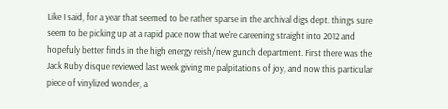Like I said, for a year that seemed to be rather sparse in the archival digs dept. things sure seem to be picking up at a rapid pace now that we're careening straight into 2012 and hopefuly better finds in the high energy reish/new gunch department. First there was the Jack Ruby disque reviewed last week giving me palpitations of joy, and now this particular piece of vinylized wonder, a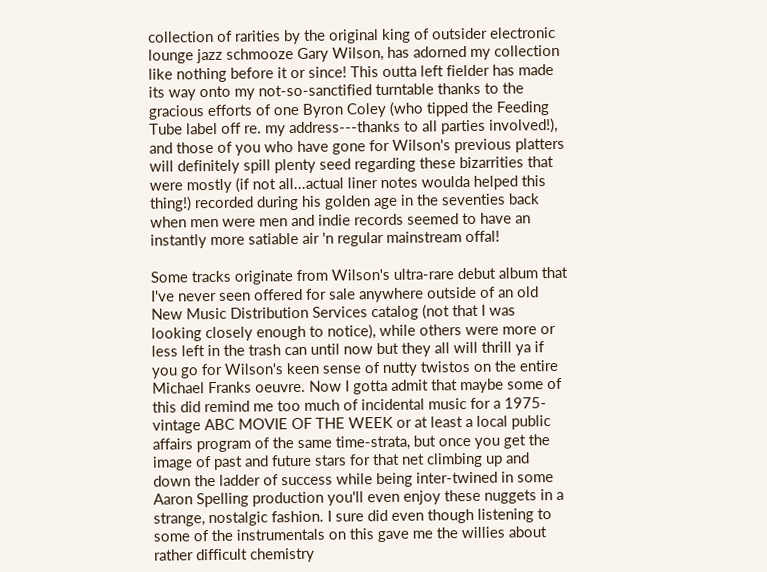collection of rarities by the original king of outsider electronic lounge jazz schmooze Gary Wilson, has adorned my collection like nothing before it or since! This outta left fielder has made its way onto my not-so-sanctified turntable thanks to the gracious efforts of one Byron Coley (who tipped the Feeding Tube label off re. my address---thanks to all parties involved!), and those of you who have gone for Wilson's previous platters will definitely spill plenty seed regarding these bizarrities that were mostly (if not all...actual liner notes woulda helped this thing!) recorded during his golden age in the seventies back when men were men and indie records seemed to have an instantly more satiable air 'n regular mainstream offal!

Some tracks originate from Wilson's ultra-rare debut album that I've never seen offered for sale anywhere outside of an old New Music Distribution Services catalog (not that I was looking closely enough to notice), while others were more or less left in the trash can until now but they all will thrill ya if you go for Wilson's keen sense of nutty twistos on the entire Michael Franks oeuvre. Now I gotta admit that maybe some of this did remind me too much of incidental music for a 1975-vintage ABC MOVIE OF THE WEEK or at least a local public affairs program of the same time-strata, but once you get the image of past and future stars for that net climbing up and down the ladder of success while being inter-twined in some Aaron Spelling production you'll even enjoy these nuggets in a strange, nostalgic fashion. I sure did even though listening to some of the instrumentals on this gave me the willies about rather difficult chemistry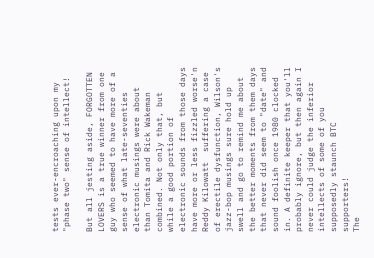tests ever-encroaching upon my "phase two" sense of intellect!

But all jesting aside, FORGOTTEN LOVERS is a true winner from one guy who seemed to have more of a sense of what late-seventies electronic musings were about than Tomita and Rick Wakeman combined. Not only that, but while a good portion of electronic sounds from those days have more or less fizzled worse'n  Reddy Kilowatt  suffering a case of erectile dysfunction, Wilson's jazz-bop musings sure hold up swell and go to remind me about the better moments from them days that never did seem to "date" and sound foolish once 1980 clocked in. A definite keeper that you'll probably ignore, but then again I never could judge the inferior intellects of some of you supposedly staunch BTC supporters!
The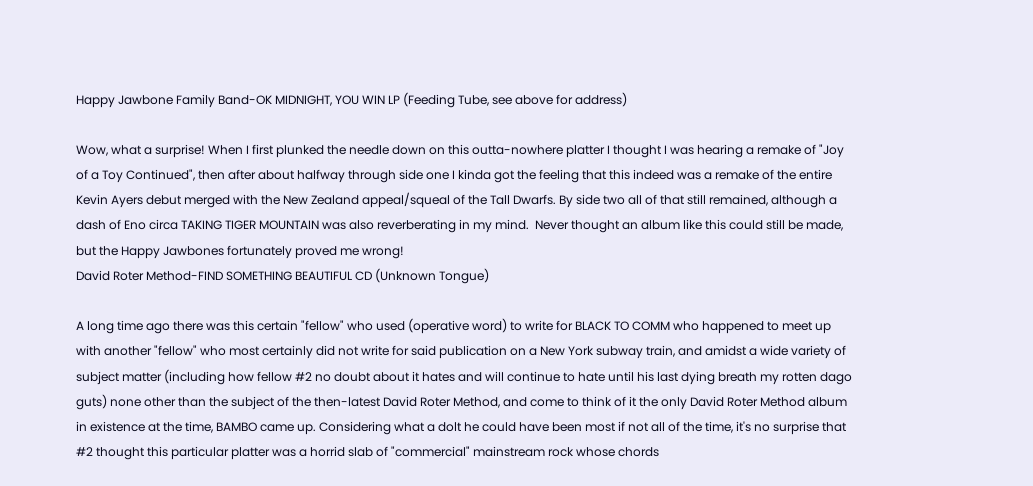Happy Jawbone Family Band-OK MIDNIGHT, YOU WIN LP (Feeding Tube, see above for address)

Wow, what a surprise! When I first plunked the needle down on this outta-nowhere platter I thought I was hearing a remake of "Joy of a Toy Continued", then after about halfway through side one I kinda got the feeling that this indeed was a remake of the entire Kevin Ayers debut merged with the New Zealand appeal/squeal of the Tall Dwarfs. By side two all of that still remained, although a dash of Eno circa TAKING TIGER MOUNTAIN was also reverberating in my mind.  Never thought an album like this could still be made, but the Happy Jawbones fortunately proved me wrong!
David Roter Method-FIND SOMETHING BEAUTIFUL CD (Unknown Tongue)

A long time ago there was this certain "fellow" who used (operative word) to write for BLACK TO COMM who happened to meet up with another "fellow" who most certainly did not write for said publication on a New York subway train, and amidst a wide variety of subject matter (including how fellow #2 no doubt about it hates and will continue to hate until his last dying breath my rotten dago guts) none other than the subject of the then-latest David Roter Method, and come to think of it the only David Roter Method album in existence at the time, BAMBO came up. Considering what a dolt he could have been most if not all of the time, it's no surprise that #2 thought this particular platter was a horrid slab of "commercial" mainstream rock whose chords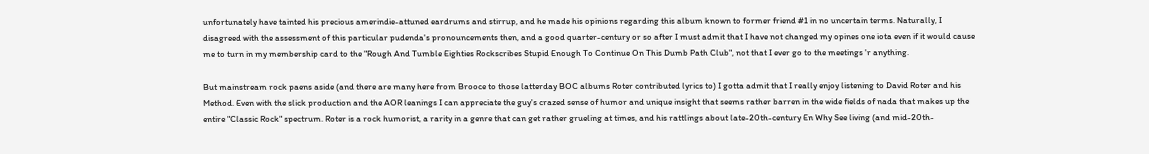unfortunately have tainted his precious amerindie-attuned eardrums and stirrup, and he made his opinions regarding this album known to former friend #1 in no uncertain terms. Naturally, I disagreed with the assessment of this particular pudenda's pronouncements then, and a good quarter-century or so after I must admit that I have not changed my opines one iota even if it would cause me to turn in my membership card to the "Rough And Tumble Eighties Rockscribes Stupid Enough To Continue On This Dumb Path Club", not that I ever go to the meetings 'r anything.

But mainstream rock paens aside (and there are many here from Brooce to those latterday BOC albums Roter contributed lyrics to) I gotta admit that I really enjoy listening to David Roter and his Method. Even with the slick production and the AOR leanings I can appreciate the guy's crazed sense of humor and unique insight that seems rather barren in the wide fields of nada that makes up the entire "Classic Rock" spectrum. Roter is a rock humorist, a rarity in a genre that can get rather grueling at times, and his rattlings about late-20th-century En Why See living (and mid-20th-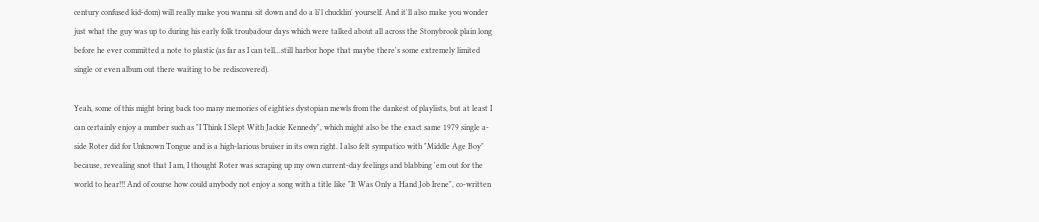century confused kid-dom) will really make you wanna sit down and do a li'l chucklin' yourself. And it'll also make you wonder just what the guy was up to during his early folk troubadour days which were talked about all across the Stonybrook plain long before he ever committed a note to plastic (as far as I can tell...still harbor hope that maybe there's some extremely limited single or even album out there waiting to be rediscovered).

Yeah, some of this might bring back too many memories of eighties dystopian mewls from the dankest of playlists, but at least I can certainly enjoy a number such as "I Think I Slept With Jackie Kennedy", which might also be the exact same 1979 single a-side Roter did for Unknown Tongue and is a high-larious bruiser in its own right. I also felt sympatico with "Middle Age Boy" because, revealing snot that I am, I thought Roter was scraping up my own current-day feelings and blabbing 'em out for the world to hear!!! And of course how could anybody not enjoy a song with a title like "It Was Only a Hand Job Irene", co-written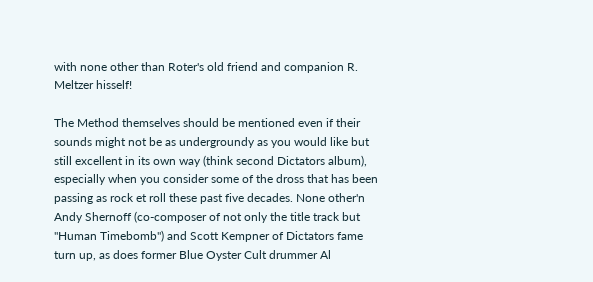with none other than Roter's old friend and companion R. Meltzer hisself!

The Method themselves should be mentioned even if their sounds might not be as undergroundy as you would like but still excellent in its own way (think second Dictators album), especially when you consider some of the dross that has been passing as rock et roll these past five decades. None other'n Andy Shernoff (co-composer of not only the title track but "Human Timebomb") and Scott Kempner of Dictators fame turn up, as does former Blue Oyster Cult drummer Al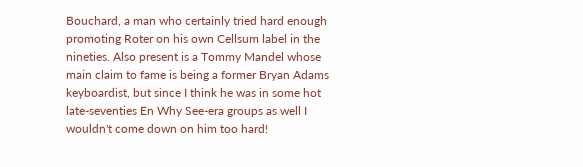Bouchard, a man who certainly tried hard enough promoting Roter on his own Cellsum label in the nineties. Also present is a Tommy Mandel whose main claim to fame is being a former Bryan Adams keyboardist, but since I think he was in some hot late-seventies En Why See-era groups as well I wouldn't come down on him too hard!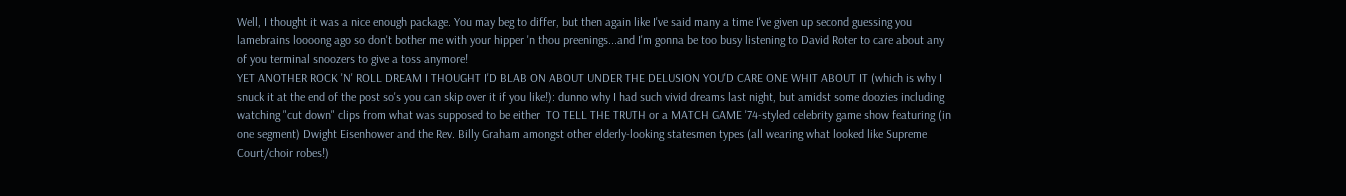Well, I thought it was a nice enough package. You may beg to differ, but then again like I've said many a time I've given up second guessing you lamebrains loooong ago so don't bother me with your hipper 'n thou preenings...and I'm gonna be too busy listening to David Roter to care about any of you terminal snoozers to give a toss anymore!
YET ANOTHER ROCK 'N' ROLL DREAM I THOUGHT I'D BLAB ON ABOUT UNDER THE DELUSION YOU'D CARE ONE WHIT ABOUT IT (which is why I snuck it at the end of the post so's you can skip over it if you like!): dunno why I had such vivid dreams last night, but amidst some doozies including watching "cut down" clips from what was supposed to be either  TO TELL THE TRUTH or a MATCH GAME '74-styled celebrity game show featuring (in one segment) Dwight Eisenhower and the Rev. Billy Graham amongst other elderly-looking statesmen types (all wearing what looked like Supreme Court/choir robes!)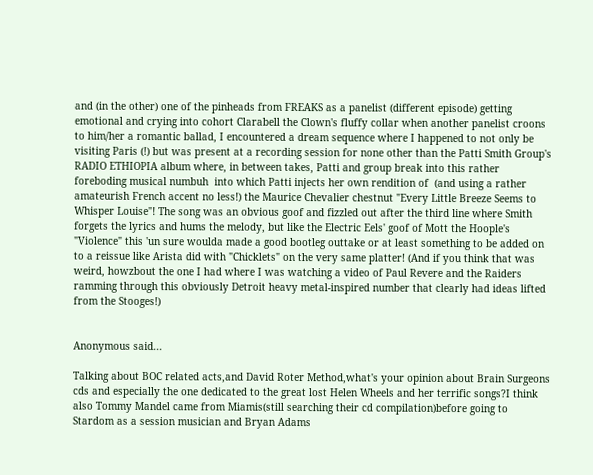and (in the other) one of the pinheads from FREAKS as a panelist (different episode) getting emotional and crying into cohort Clarabell the Clown's fluffy collar when another panelist croons to him/her a romantic ballad, I encountered a dream sequence where I happened to not only be visiting Paris (!) but was present at a recording session for none other than the Patti Smith Group's RADIO ETHIOPIA album where, in between takes, Patti and group break into this rather foreboding musical numbuh  into which Patti injects her own rendition of  (and using a rather amateurish French accent no less!) the Maurice Chevalier chestnut "Every Little Breeze Seems to Whisper Louise"! The song was an obvious goof and fizzled out after the third line where Smith forgets the lyrics and hums the melody, but like the Electric Eels' goof of Mott the Hoople's "Violence" this 'un sure woulda made a good bootleg outtake or at least something to be added on to a reissue like Arista did with "Chicklets" on the very same platter! (And if you think that was weird, howzbout the one I had where I was watching a video of Paul Revere and the Raiders ramming through this obviously Detroit heavy metal-inspired number that clearly had ideas lifted from the Stooges!)


Anonymous said...

Talking about BOC related acts,and David Roter Method,what's your opinion about Brain Surgeons cds and especially the one dedicated to the great lost Helen Wheels and her terrific songs?I think also Tommy Mandel came from Miamis(still searching their cd compilation)before going to Stardom as a session musician and Bryan Adams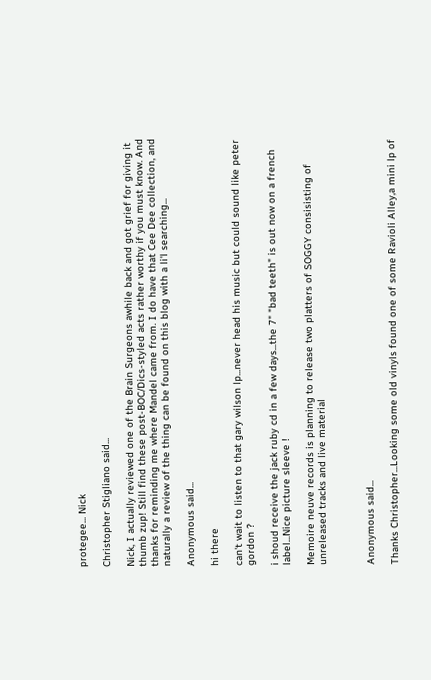protegee... Nick

Christopher Stigliano said...

Nick, I actually reviewed one of the Brain Surgeons awhile back and got grief for giving it thumb zup! Still find these post-BOC/Dics-styled acts rather worthy if you must know. And thanks for reminding me where Mandel came from. I do have that Cee Dee collection, and naturally a review of the thing can be found on this blog with a li'l searching...

Anonymous said...

hi there

can't wait to listen to that gary wilson lp...never head his music but could sound like peter gordon ?

i shoud receive the jack ruby cd in a few days...the 7" "bad teeth" is out now on a french label...Nice picture sleeve !

Memoire neuve records is planning to release two platters of SOGGY consisisting of unreleased tracks and live material



Anonymous said...

Thanks Christopher...Looking some old vinyls found one of some Ravioli Alley,a mini lp of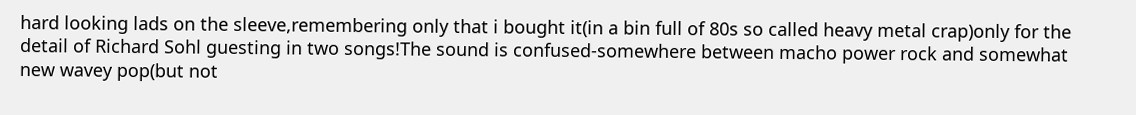hard looking lads on the sleeve,remembering only that i bought it(in a bin full of 80s so called heavy metal crap)only for the detail of Richard Sohl guesting in two songs!The sound is confused-somewhere between macho power rock and somewhat new wavey pop(but not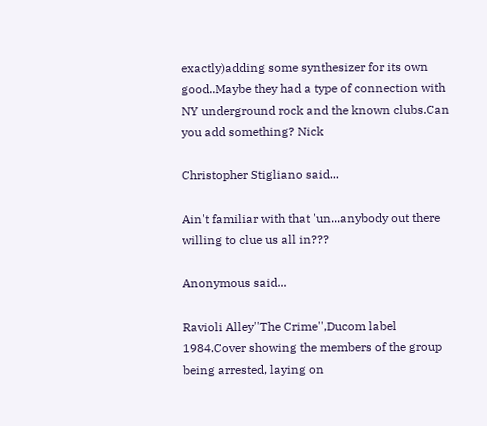exactly)adding some synthesizer for its own good..Maybe they had a type of connection with NY underground rock and the known clubs.Can you add something? Nick

Christopher Stigliano said...

Ain't familiar with that 'un...anybody out there willing to clue us all in???

Anonymous said...

Ravioli Alley''The Crime'',Ducom label 1984.Cover showing the members of the group being arrested, laying on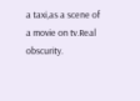a taxi,as a scene of a movie on tv.Real obscurity.